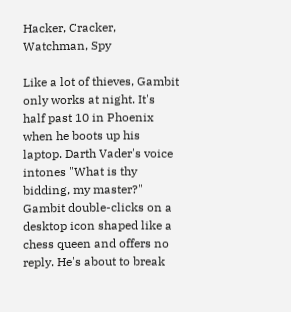Hacker, Cracker, Watchman, Spy

Like a lot of thieves, Gambit only works at night. It's half past 10 in Phoenix when he boots up his laptop. Darth Vader's voice intones "What is thy bidding, my master?" Gambit double-clicks on a desktop icon shaped like a chess queen and offers no reply. He's about to break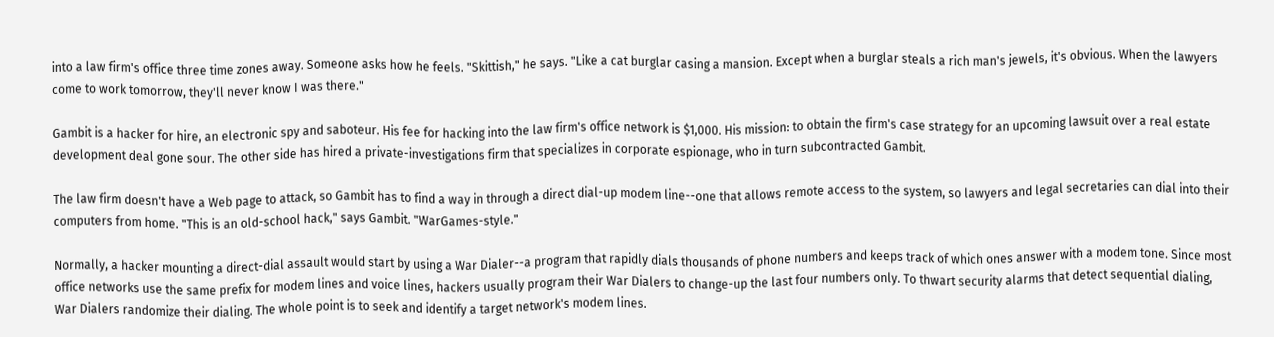into a law firm's office three time zones away. Someone asks how he feels. "Skittish," he says. "Like a cat burglar casing a mansion. Except when a burglar steals a rich man's jewels, it's obvious. When the lawyers come to work tomorrow, they'll never know I was there."

Gambit is a hacker for hire, an electronic spy and saboteur. His fee for hacking into the law firm's office network is $1,000. His mission: to obtain the firm's case strategy for an upcoming lawsuit over a real estate development deal gone sour. The other side has hired a private-investigations firm that specializes in corporate espionage, who in turn subcontracted Gambit.

The law firm doesn't have a Web page to attack, so Gambit has to find a way in through a direct dial-up modem line--one that allows remote access to the system, so lawyers and legal secretaries can dial into their computers from home. "This is an old-school hack," says Gambit. "WarGames-style."

Normally, a hacker mounting a direct-dial assault would start by using a War Dialer--a program that rapidly dials thousands of phone numbers and keeps track of which ones answer with a modem tone. Since most office networks use the same prefix for modem lines and voice lines, hackers usually program their War Dialers to change-up the last four numbers only. To thwart security alarms that detect sequential dialing, War Dialers randomize their dialing. The whole point is to seek and identify a target network's modem lines.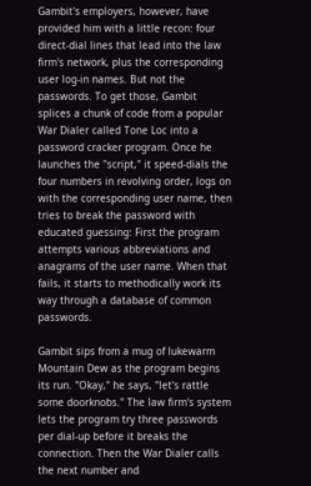Gambit's employers, however, have provided him with a little recon: four direct-dial lines that lead into the law firm's network, plus the corresponding user log-in names. But not the passwords. To get those, Gambit splices a chunk of code from a popular War Dialer called Tone Loc into a password cracker program. Once he launches the "script," it speed-dials the four numbers in revolving order, logs on with the corresponding user name, then tries to break the password with educated guessing: First the program attempts various abbreviations and anagrams of the user name. When that fails, it starts to methodically work its way through a database of common passwords.

Gambit sips from a mug of lukewarm Mountain Dew as the program begins its run. "Okay," he says, "let's rattle some doorknobs." The law firm's system lets the program try three passwords per dial-up before it breaks the connection. Then the War Dialer calls the next number and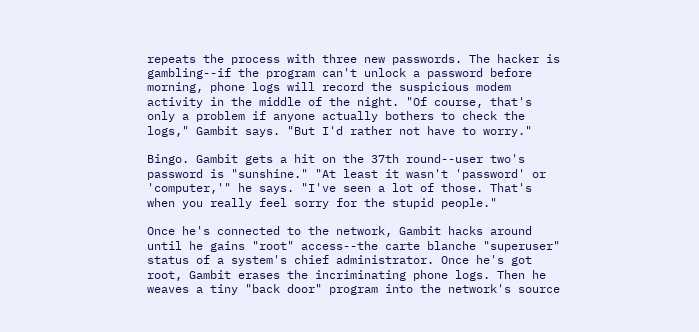repeats the process with three new passwords. The hacker is gambling--if the program can't unlock a password before morning, phone logs will record the suspicious modem activity in the middle of the night. "Of course, that's only a problem if anyone actually bothers to check the logs," Gambit says. "But I'd rather not have to worry."

Bingo. Gambit gets a hit on the 37th round--user two's password is "sunshine." "At least it wasn't 'password' or 'computer,'" he says. "I've seen a lot of those. That's when you really feel sorry for the stupid people."

Once he's connected to the network, Gambit hacks around until he gains "root" access--the carte blanche "superuser" status of a system's chief administrator. Once he's got root, Gambit erases the incriminating phone logs. Then he weaves a tiny "back door" program into the network's source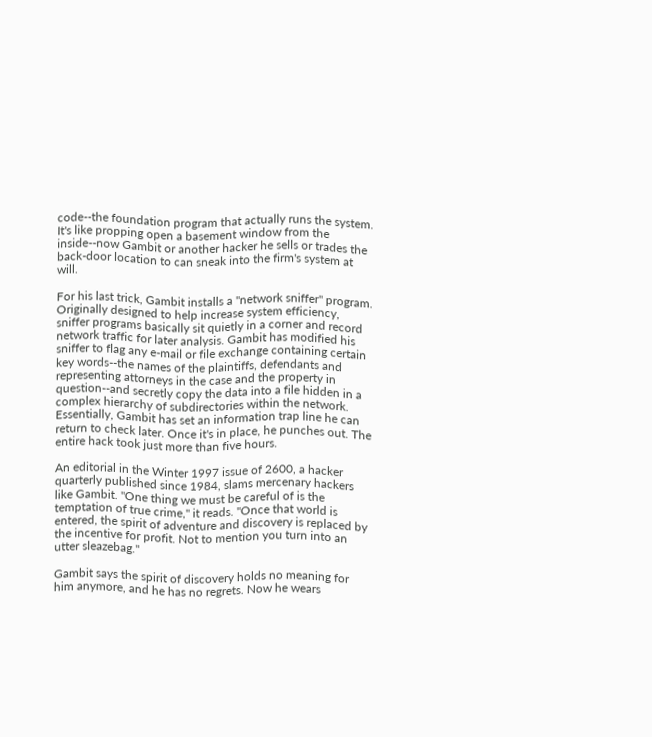code--the foundation program that actually runs the system. It's like propping open a basement window from the inside--now Gambit or another hacker he sells or trades the back-door location to can sneak into the firm's system at will.

For his last trick, Gambit installs a "network sniffer" program. Originally designed to help increase system efficiency, sniffer programs basically sit quietly in a corner and record network traffic for later analysis. Gambit has modified his sniffer to flag any e-mail or file exchange containing certain key words--the names of the plaintiffs, defendants and representing attorneys in the case and the property in question--and secretly copy the data into a file hidden in a complex hierarchy of subdirectories within the network. Essentially, Gambit has set an information trap line he can return to check later. Once it's in place, he punches out. The entire hack took just more than five hours.

An editorial in the Winter 1997 issue of 2600, a hacker quarterly published since 1984, slams mercenary hackers like Gambit. "One thing we must be careful of is the temptation of true crime," it reads. "Once that world is entered, the spirit of adventure and discovery is replaced by the incentive for profit. Not to mention you turn into an utter sleazebag."

Gambit says the spirit of discovery holds no meaning for him anymore, and he has no regrets. Now he wears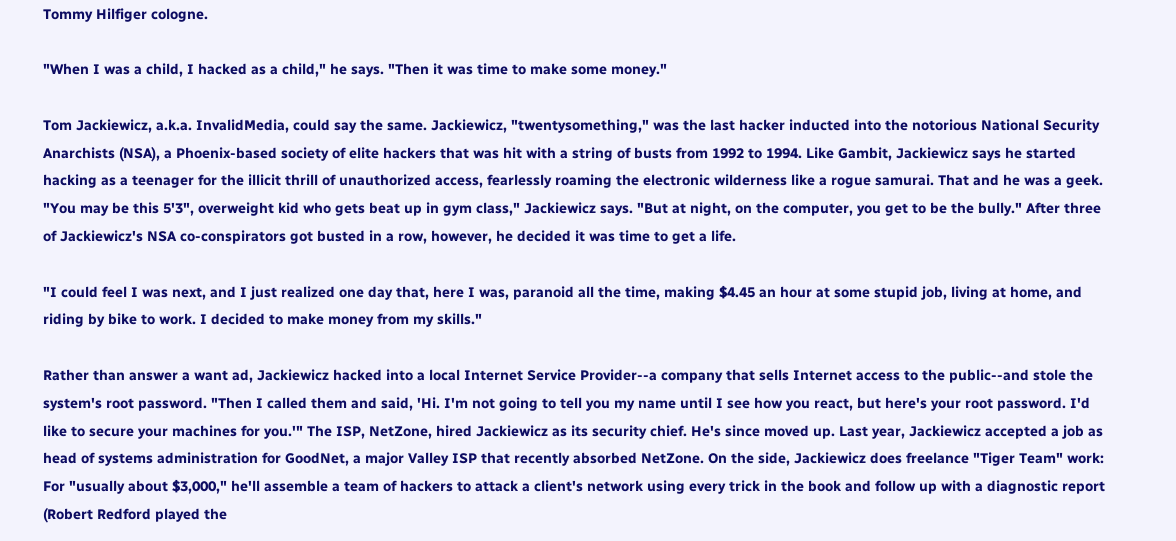Tommy Hilfiger cologne.

"When I was a child, I hacked as a child," he says. "Then it was time to make some money."

Tom Jackiewicz, a.k.a. InvalidMedia, could say the same. Jackiewicz, "twentysomething," was the last hacker inducted into the notorious National Security Anarchists (NSA), a Phoenix-based society of elite hackers that was hit with a string of busts from 1992 to 1994. Like Gambit, Jackiewicz says he started hacking as a teenager for the illicit thrill of unauthorized access, fearlessly roaming the electronic wilderness like a rogue samurai. That and he was a geek. "You may be this 5'3", overweight kid who gets beat up in gym class," Jackiewicz says. "But at night, on the computer, you get to be the bully." After three of Jackiewicz's NSA co-conspirators got busted in a row, however, he decided it was time to get a life.

"I could feel I was next, and I just realized one day that, here I was, paranoid all the time, making $4.45 an hour at some stupid job, living at home, and riding by bike to work. I decided to make money from my skills."

Rather than answer a want ad, Jackiewicz hacked into a local Internet Service Provider--a company that sells Internet access to the public--and stole the system's root password. "Then I called them and said, 'Hi. I'm not going to tell you my name until I see how you react, but here's your root password. I'd like to secure your machines for you.'" The ISP, NetZone, hired Jackiewicz as its security chief. He's since moved up. Last year, Jackiewicz accepted a job as head of systems administration for GoodNet, a major Valley ISP that recently absorbed NetZone. On the side, Jackiewicz does freelance "Tiger Team" work: For "usually about $3,000," he'll assemble a team of hackers to attack a client's network using every trick in the book and follow up with a diagnostic report (Robert Redford played the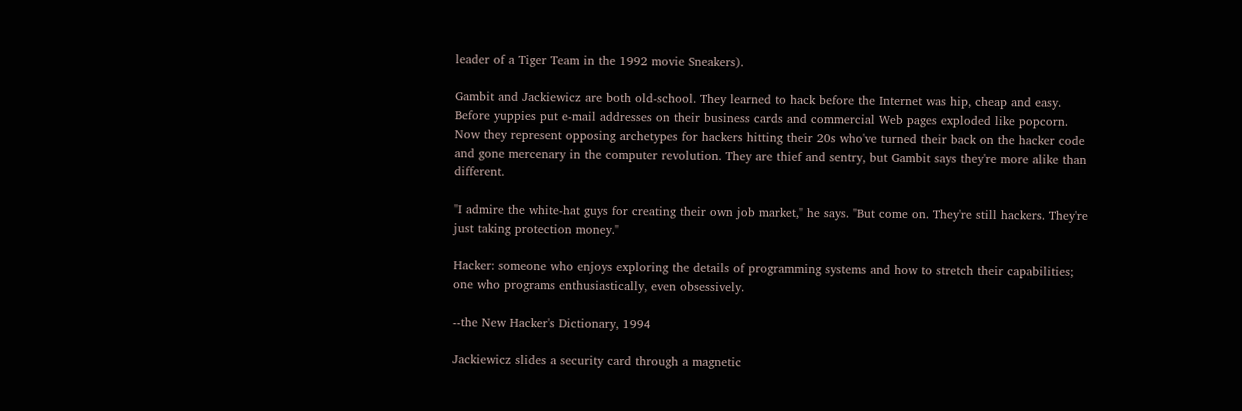leader of a Tiger Team in the 1992 movie Sneakers).

Gambit and Jackiewicz are both old-school. They learned to hack before the Internet was hip, cheap and easy. Before yuppies put e-mail addresses on their business cards and commercial Web pages exploded like popcorn. Now they represent opposing archetypes for hackers hitting their 20s who've turned their back on the hacker code and gone mercenary in the computer revolution. They are thief and sentry, but Gambit says they're more alike than different.

"I admire the white-hat guys for creating their own job market," he says. "But come on. They're still hackers. They're just taking protection money."

Hacker: someone who enjoys exploring the details of programming systems and how to stretch their capabilities; one who programs enthusiastically, even obsessively.

--the New Hacker's Dictionary, 1994

Jackiewicz slides a security card through a magnetic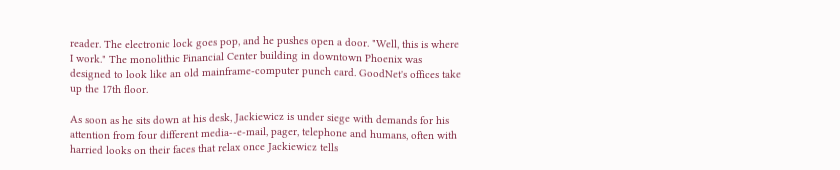reader. The electronic lock goes pop, and he pushes open a door. "Well, this is where I work." The monolithic Financial Center building in downtown Phoenix was designed to look like an old mainframe-computer punch card. GoodNet's offices take up the 17th floor.

As soon as he sits down at his desk, Jackiewicz is under siege with demands for his attention from four different media--e-mail, pager, telephone and humans, often with harried looks on their faces that relax once Jackiewicz tells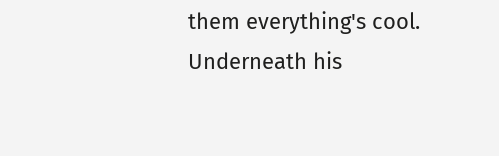them everything's cool. Underneath his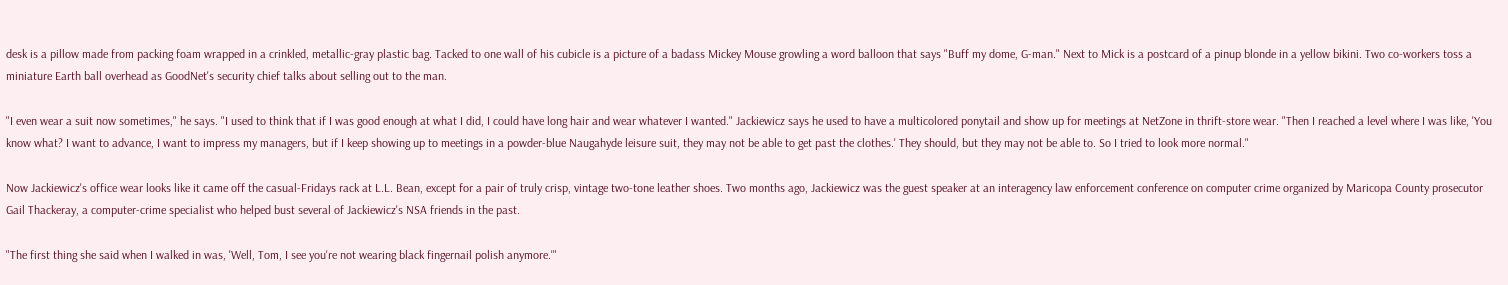desk is a pillow made from packing foam wrapped in a crinkled, metallic-gray plastic bag. Tacked to one wall of his cubicle is a picture of a badass Mickey Mouse growling a word balloon that says "Buff my dome, G-man." Next to Mick is a postcard of a pinup blonde in a yellow bikini. Two co-workers toss a miniature Earth ball overhead as GoodNet's security chief talks about selling out to the man.

"I even wear a suit now sometimes," he says. "I used to think that if I was good enough at what I did, I could have long hair and wear whatever I wanted." Jackiewicz says he used to have a multicolored ponytail and show up for meetings at NetZone in thrift-store wear. "Then I reached a level where I was like, 'You know what? I want to advance, I want to impress my managers, but if I keep showing up to meetings in a powder-blue Naugahyde leisure suit, they may not be able to get past the clothes.' They should, but they may not be able to. So I tried to look more normal."

Now Jackiewicz's office wear looks like it came off the casual-Fridays rack at L.L. Bean, except for a pair of truly crisp, vintage two-tone leather shoes. Two months ago, Jackiewicz was the guest speaker at an interagency law enforcement conference on computer crime organized by Maricopa County prosecutor Gail Thackeray, a computer-crime specialist who helped bust several of Jackiewicz's NSA friends in the past.

"The first thing she said when I walked in was, 'Well, Tom, I see you're not wearing black fingernail polish anymore.'"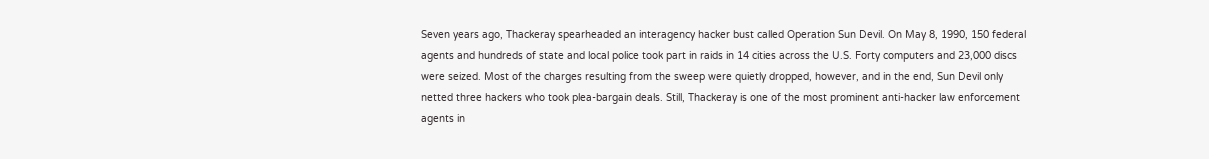Seven years ago, Thackeray spearheaded an interagency hacker bust called Operation Sun Devil. On May 8, 1990, 150 federal agents and hundreds of state and local police took part in raids in 14 cities across the U.S. Forty computers and 23,000 discs were seized. Most of the charges resulting from the sweep were quietly dropped, however, and in the end, Sun Devil only netted three hackers who took plea-bargain deals. Still, Thackeray is one of the most prominent anti-hacker law enforcement agents in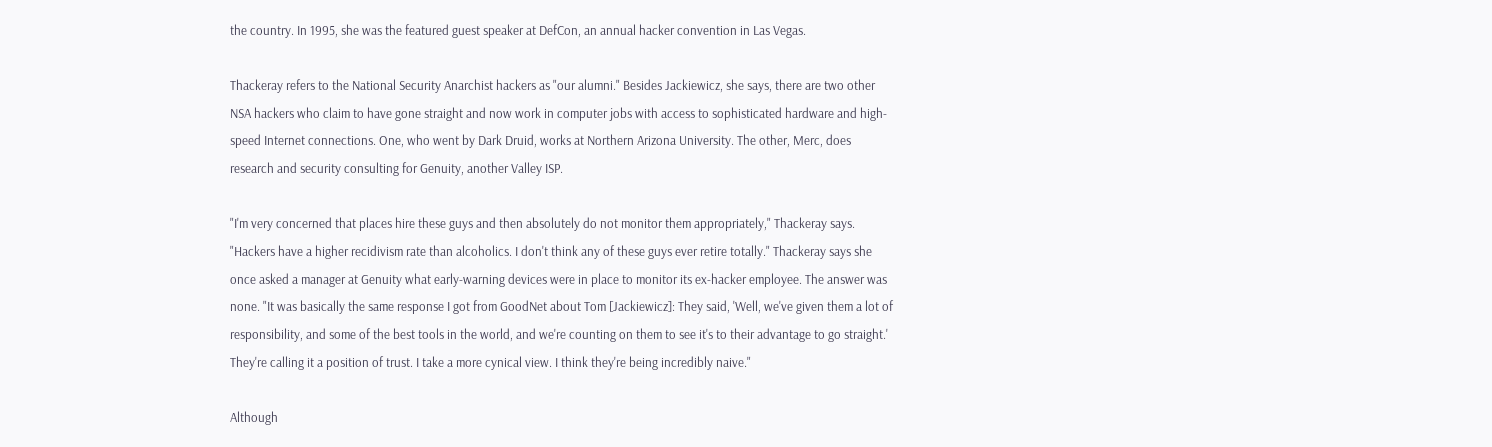the country. In 1995, she was the featured guest speaker at DefCon, an annual hacker convention in Las Vegas.

Thackeray refers to the National Security Anarchist hackers as "our alumni." Besides Jackiewicz, she says, there are two other NSA hackers who claim to have gone straight and now work in computer jobs with access to sophisticated hardware and high-speed Internet connections. One, who went by Dark Druid, works at Northern Arizona University. The other, Merc, does research and security consulting for Genuity, another Valley ISP.

"I'm very concerned that places hire these guys and then absolutely do not monitor them appropriately," Thackeray says. "Hackers have a higher recidivism rate than alcoholics. I don't think any of these guys ever retire totally." Thackeray says she once asked a manager at Genuity what early-warning devices were in place to monitor its ex-hacker employee. The answer was none. "It was basically the same response I got from GoodNet about Tom [Jackiewicz]: They said, 'Well, we've given them a lot of responsibility, and some of the best tools in the world, and we're counting on them to see it's to their advantage to go straight.' They're calling it a position of trust. I take a more cynical view. I think they're being incredibly naive."

Although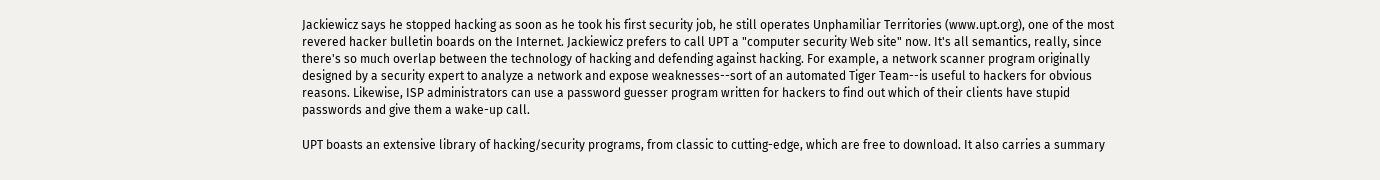Jackiewicz says he stopped hacking as soon as he took his first security job, he still operates Unphamiliar Territories (www.upt.org), one of the most revered hacker bulletin boards on the Internet. Jackiewicz prefers to call UPT a "computer security Web site" now. It's all semantics, really, since there's so much overlap between the technology of hacking and defending against hacking. For example, a network scanner program originally designed by a security expert to analyze a network and expose weaknesses--sort of an automated Tiger Team--is useful to hackers for obvious reasons. Likewise, ISP administrators can use a password guesser program written for hackers to find out which of their clients have stupid passwords and give them a wake-up call.

UPT boasts an extensive library of hacking/security programs, from classic to cutting-edge, which are free to download. It also carries a summary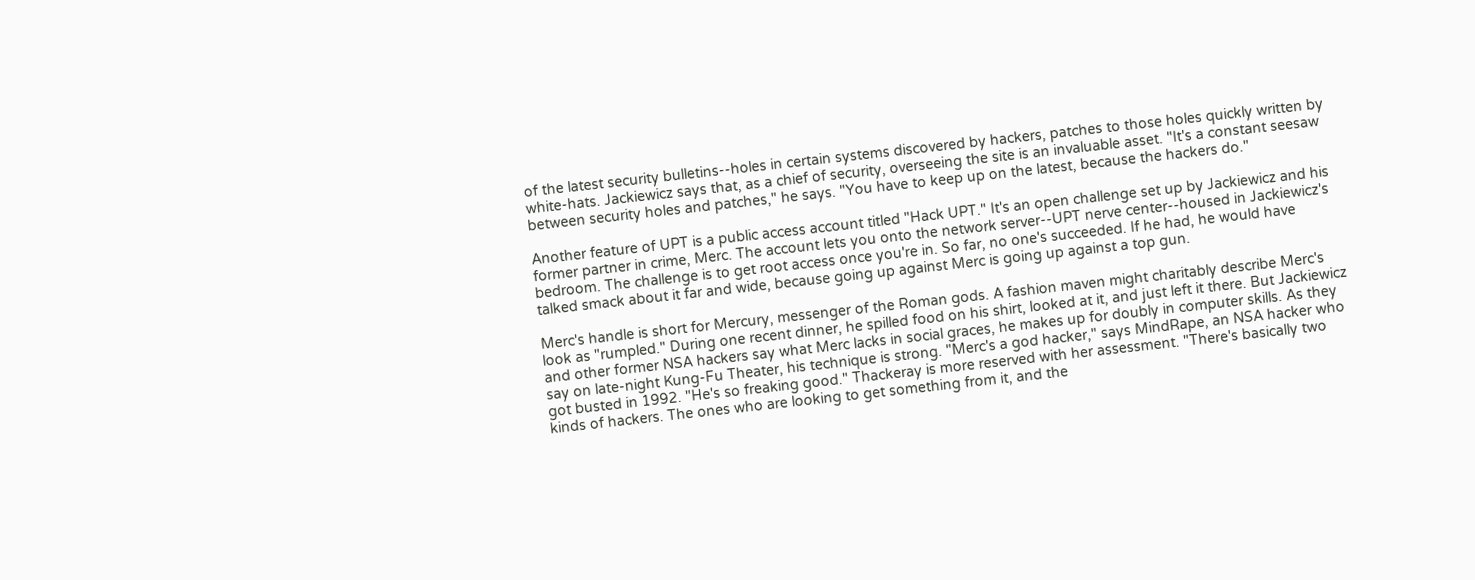of the latest security bulletins--holes in certain systems discovered by hackers, patches to those holes quickly written by white-hats. Jackiewicz says that, as a chief of security, overseeing the site is an invaluable asset. "It's a constant seesaw between security holes and patches," he says. "You have to keep up on the latest, because the hackers do."

Another feature of UPT is a public access account titled "Hack UPT." It's an open challenge set up by Jackiewicz and his former partner in crime, Merc. The account lets you onto the network server--UPT nerve center--housed in Jackiewicz's bedroom. The challenge is to get root access once you're in. So far, no one's succeeded. If he had, he would have talked smack about it far and wide, because going up against Merc is going up against a top gun.

Merc's handle is short for Mercury, messenger of the Roman gods. A fashion maven might charitably describe Merc's look as "rumpled." During one recent dinner, he spilled food on his shirt, looked at it, and just left it there. But Jackiewicz and other former NSA hackers say what Merc lacks in social graces, he makes up for doubly in computer skills. As they say on late-night Kung-Fu Theater, his technique is strong. "Merc's a god hacker," says MindRape, an NSA hacker who got busted in 1992. "He's so freaking good." Thackeray is more reserved with her assessment. "There's basically two kinds of hackers. The ones who are looking to get something from it, and the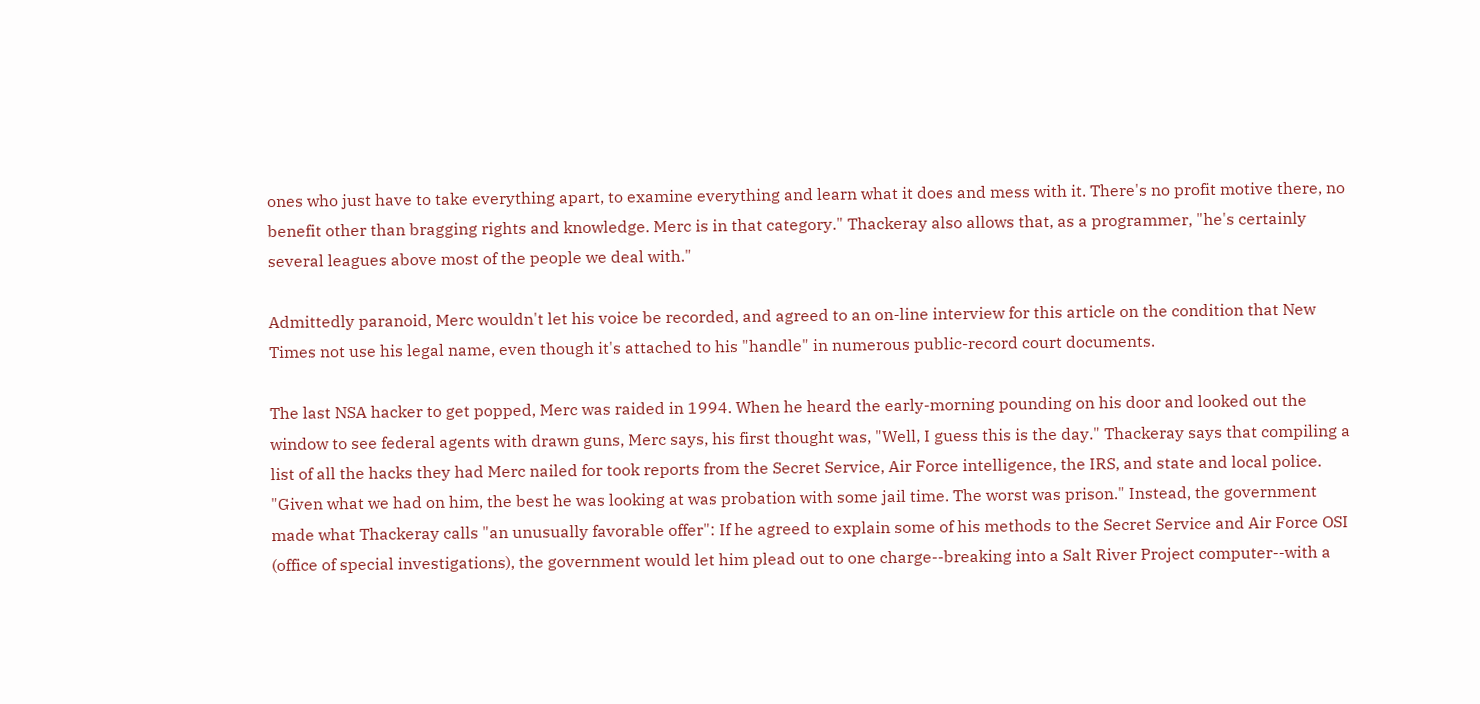ones who just have to take everything apart, to examine everything and learn what it does and mess with it. There's no profit motive there, no benefit other than bragging rights and knowledge. Merc is in that category." Thackeray also allows that, as a programmer, "he's certainly several leagues above most of the people we deal with."

Admittedly paranoid, Merc wouldn't let his voice be recorded, and agreed to an on-line interview for this article on the condition that New Times not use his legal name, even though it's attached to his "handle" in numerous public-record court documents.

The last NSA hacker to get popped, Merc was raided in 1994. When he heard the early-morning pounding on his door and looked out the window to see federal agents with drawn guns, Merc says, his first thought was, "Well, I guess this is the day." Thackeray says that compiling a list of all the hacks they had Merc nailed for took reports from the Secret Service, Air Force intelligence, the IRS, and state and local police. "Given what we had on him, the best he was looking at was probation with some jail time. The worst was prison." Instead, the government made what Thackeray calls "an unusually favorable offer": If he agreed to explain some of his methods to the Secret Service and Air Force OSI (office of special investigations), the government would let him plead out to one charge--breaking into a Salt River Project computer--with a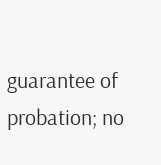guarantee of probation; no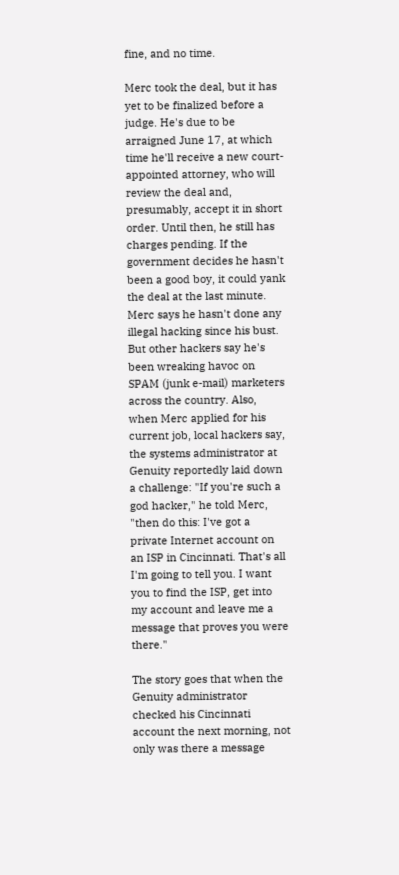fine, and no time.

Merc took the deal, but it has yet to be finalized before a judge. He's due to be arraigned June 17, at which time he'll receive a new court-appointed attorney, who will review the deal and, presumably, accept it in short order. Until then, he still has charges pending. If the government decides he hasn't been a good boy, it could yank the deal at the last minute. Merc says he hasn't done any illegal hacking since his bust. But other hackers say he's been wreaking havoc on SPAM (junk e-mail) marketers across the country. Also, when Merc applied for his current job, local hackers say, the systems administrator at Genuity reportedly laid down a challenge: "If you're such a god hacker," he told Merc, "then do this: I've got a private Internet account on an ISP in Cincinnati. That's all I'm going to tell you. I want you to find the ISP, get into my account and leave me a message that proves you were there."

The story goes that when the Genuity administrator checked his Cincinnati account the next morning, not only was there a message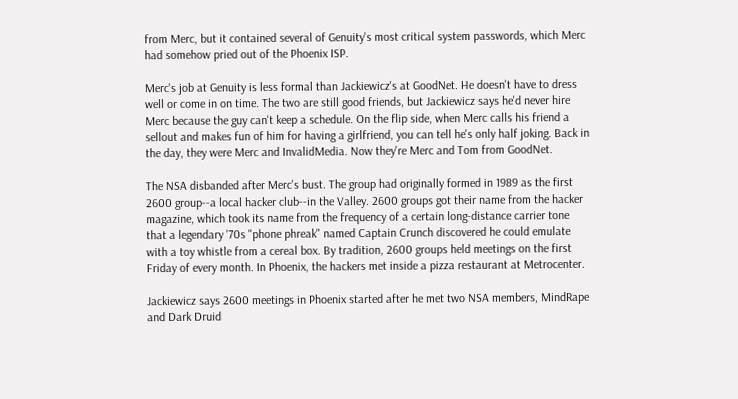from Merc, but it contained several of Genuity's most critical system passwords, which Merc had somehow pried out of the Phoenix ISP.

Merc's job at Genuity is less formal than Jackiewicz's at GoodNet. He doesn't have to dress well or come in on time. The two are still good friends, but Jackiewicz says he'd never hire Merc because the guy can't keep a schedule. On the flip side, when Merc calls his friend a sellout and makes fun of him for having a girlfriend, you can tell he's only half joking. Back in the day, they were Merc and InvalidMedia. Now they're Merc and Tom from GoodNet.

The NSA disbanded after Merc's bust. The group had originally formed in 1989 as the first 2600 group--a local hacker club--in the Valley. 2600 groups got their name from the hacker magazine, which took its name from the frequency of a certain long-distance carrier tone that a legendary '70s "phone phreak" named Captain Crunch discovered he could emulate with a toy whistle from a cereal box. By tradition, 2600 groups held meetings on the first Friday of every month. In Phoenix, the hackers met inside a pizza restaurant at Metrocenter.

Jackiewicz says 2600 meetings in Phoenix started after he met two NSA members, MindRape and Dark Druid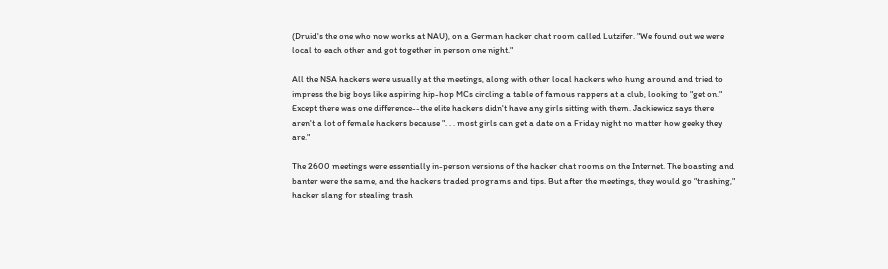(Druid's the one who now works at NAU), on a German hacker chat room called Lutzifer. "We found out we were local to each other and got together in person one night."

All the NSA hackers were usually at the meetings, along with other local hackers who hung around and tried to impress the big boys like aspiring hip-hop MCs circling a table of famous rappers at a club, looking to "get on." Except there was one difference--the elite hackers didn't have any girls sitting with them. Jackiewicz says there aren't a lot of female hackers because ". . . most girls can get a date on a Friday night no matter how geeky they are."

The 2600 meetings were essentially in-person versions of the hacker chat rooms on the Internet. The boasting and banter were the same, and the hackers traded programs and tips. But after the meetings, they would go "trashing," hacker slang for stealing trash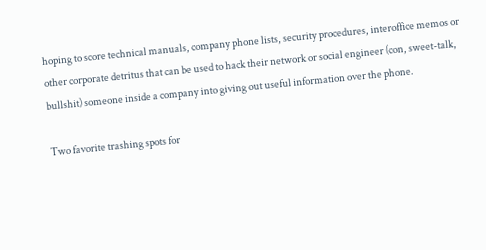hoping to score technical manuals, company phone lists, security procedures, interoffice memos or other corporate detritus that can be used to hack their network or social engineer (con, sweet-talk, bullshit) someone inside a company into giving out useful information over the phone.

Two favorite trashing spots for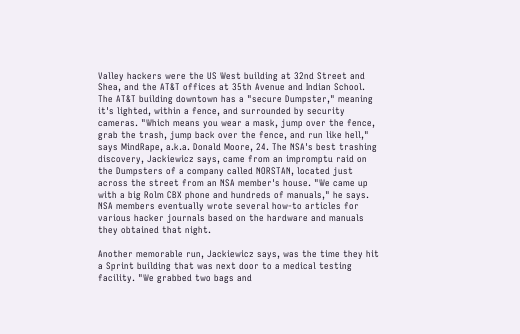Valley hackers were the US West building at 32nd Street and Shea, and the AT&T offices at 35th Avenue and Indian School. The AT&T building downtown has a "secure Dumpster," meaning it's lighted, within a fence, and surrounded by security cameras. "Which means you wear a mask, jump over the fence, grab the trash, jump back over the fence, and run like hell," says MindRape, a.k.a. Donald Moore, 24. The NSA's best trashing discovery, Jackiewicz says, came from an impromptu raid on the Dumpsters of a company called NORSTAN, located just across the street from an NSA member's house. "We came up with a big Rolm CBX phone and hundreds of manuals," he says. NSA members eventually wrote several how-to articles for various hacker journals based on the hardware and manuals they obtained that night.

Another memorable run, Jackiewicz says, was the time they hit a Sprint building that was next door to a medical testing facility. "We grabbed two bags and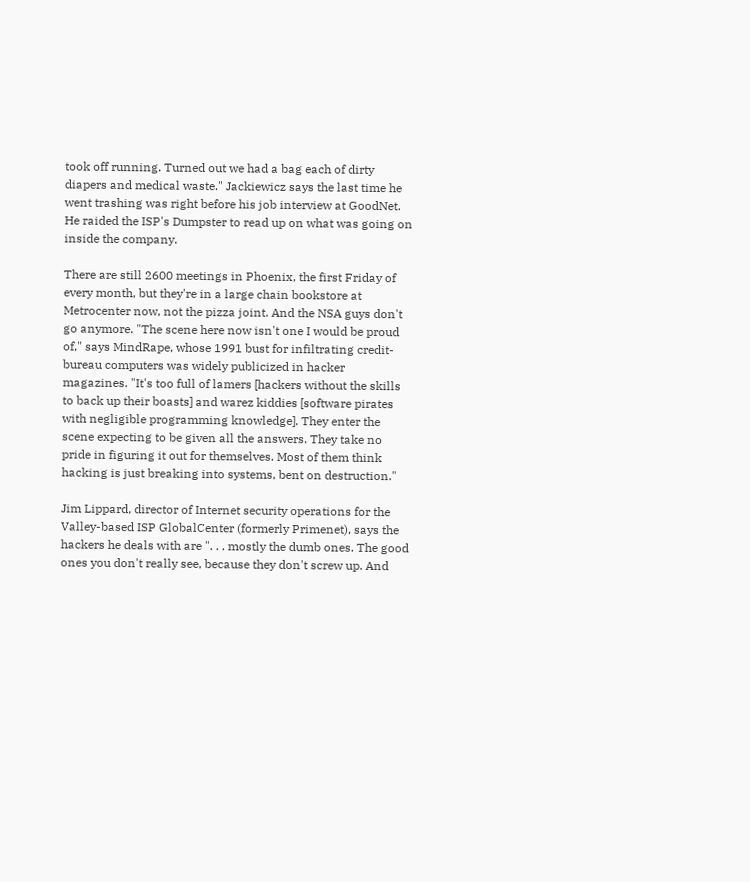took off running. Turned out we had a bag each of dirty diapers and medical waste." Jackiewicz says the last time he went trashing was right before his job interview at GoodNet. He raided the ISP's Dumpster to read up on what was going on inside the company.

There are still 2600 meetings in Phoenix, the first Friday of every month, but they're in a large chain bookstore at Metrocenter now, not the pizza joint. And the NSA guys don't go anymore. "The scene here now isn't one I would be proud of," says MindRape, whose 1991 bust for infiltrating credit-bureau computers was widely publicized in hacker magazines. "It's too full of lamers [hackers without the skills to back up their boasts] and warez kiddies [software pirates with negligible programming knowledge]. They enter the scene expecting to be given all the answers. They take no pride in figuring it out for themselves. Most of them think hacking is just breaking into systems, bent on destruction."

Jim Lippard, director of Internet security operations for the Valley-based ISP GlobalCenter (formerly Primenet), says the hackers he deals with are ". . . mostly the dumb ones. The good ones you don't really see, because they don't screw up. And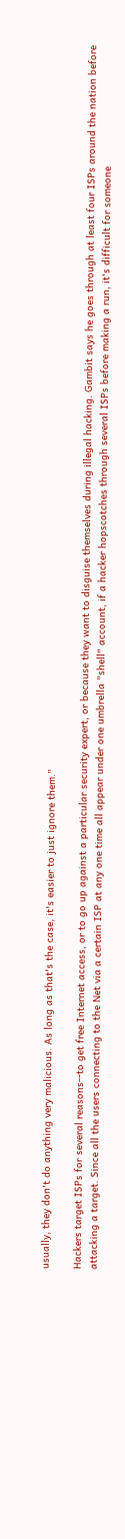usually, they don't do anything very malicious. As long as that's the case, it's easier to just ignore them."

Hackers target ISPs for several reasons--to get free Internet access, or to go up against a particular security expert, or because they want to disguise themselves during illegal hacking. Gambit says he goes through at least four ISPs around the nation before attacking a target. Since all the users connecting to the Net via a certain ISP at any one time all appear under one umbrella "shell" account, if a hacker hopscotches through several ISPs before making a run, it's difficult for someone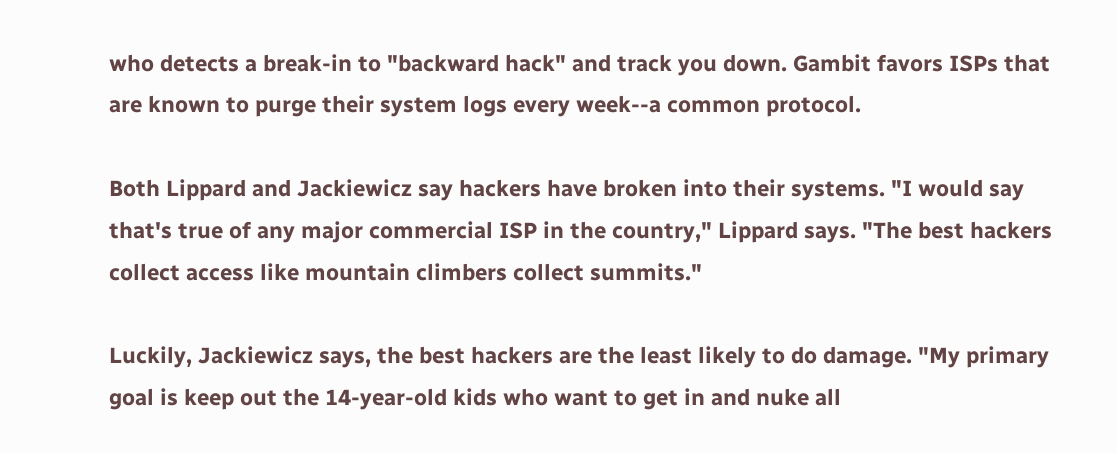who detects a break-in to "backward hack" and track you down. Gambit favors ISPs that are known to purge their system logs every week--a common protocol.

Both Lippard and Jackiewicz say hackers have broken into their systems. "I would say that's true of any major commercial ISP in the country," Lippard says. "The best hackers collect access like mountain climbers collect summits."

Luckily, Jackiewicz says, the best hackers are the least likely to do damage. "My primary goal is keep out the 14-year-old kids who want to get in and nuke all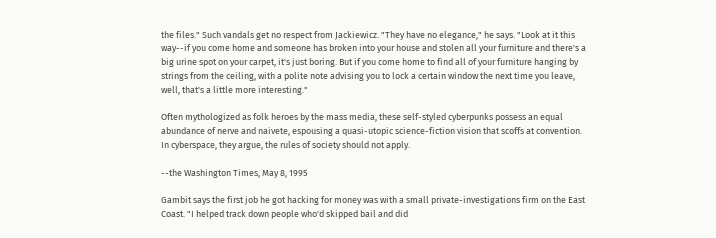the files." Such vandals get no respect from Jackiewicz. "They have no elegance," he says. "Look at it this way--if you come home and someone has broken into your house and stolen all your furniture and there's a big urine spot on your carpet, it's just boring. But if you come home to find all of your furniture hanging by strings from the ceiling, with a polite note advising you to lock a certain window the next time you leave, well, that's a little more interesting."

Often mythologized as folk heroes by the mass media, these self-styled cyberpunks possess an equal abundance of nerve and naivete, espousing a quasi-utopic science-fiction vision that scoffs at convention. In cyberspace, they argue, the rules of society should not apply.

--the Washington Times, May 8, 1995

Gambit says the first job he got hacking for money was with a small private-investigations firm on the East Coast. "I helped track down people who'd skipped bail and did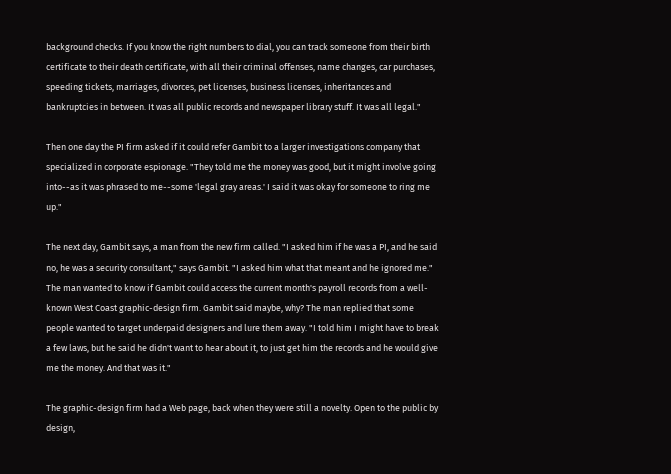background checks. If you know the right numbers to dial, you can track someone from their birth certificate to their death certificate, with all their criminal offenses, name changes, car purchases, speeding tickets, marriages, divorces, pet licenses, business licenses, inheritances and bankruptcies in between. It was all public records and newspaper library stuff. It was all legal."

Then one day the PI firm asked if it could refer Gambit to a larger investigations company that specialized in corporate espionage. "They told me the money was good, but it might involve going into--as it was phrased to me--some 'legal gray areas.' I said it was okay for someone to ring me up."

The next day, Gambit says, a man from the new firm called. "I asked him if he was a PI, and he said no, he was a security consultant," says Gambit. "I asked him what that meant and he ignored me." The man wanted to know if Gambit could access the current month's payroll records from a well-known West Coast graphic-design firm. Gambit said maybe, why? The man replied that some people wanted to target underpaid designers and lure them away. "I told him I might have to break a few laws, but he said he didn't want to hear about it, to just get him the records and he would give me the money. And that was it."

The graphic-design firm had a Web page, back when they were still a novelty. Open to the public by design,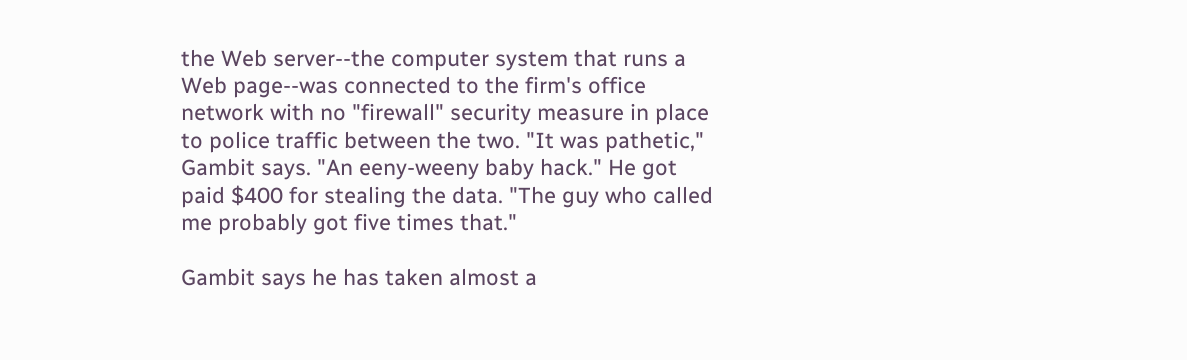the Web server--the computer system that runs a Web page--was connected to the firm's office network with no "firewall" security measure in place to police traffic between the two. "It was pathetic," Gambit says. "An eeny-weeny baby hack." He got paid $400 for stealing the data. "The guy who called me probably got five times that."

Gambit says he has taken almost a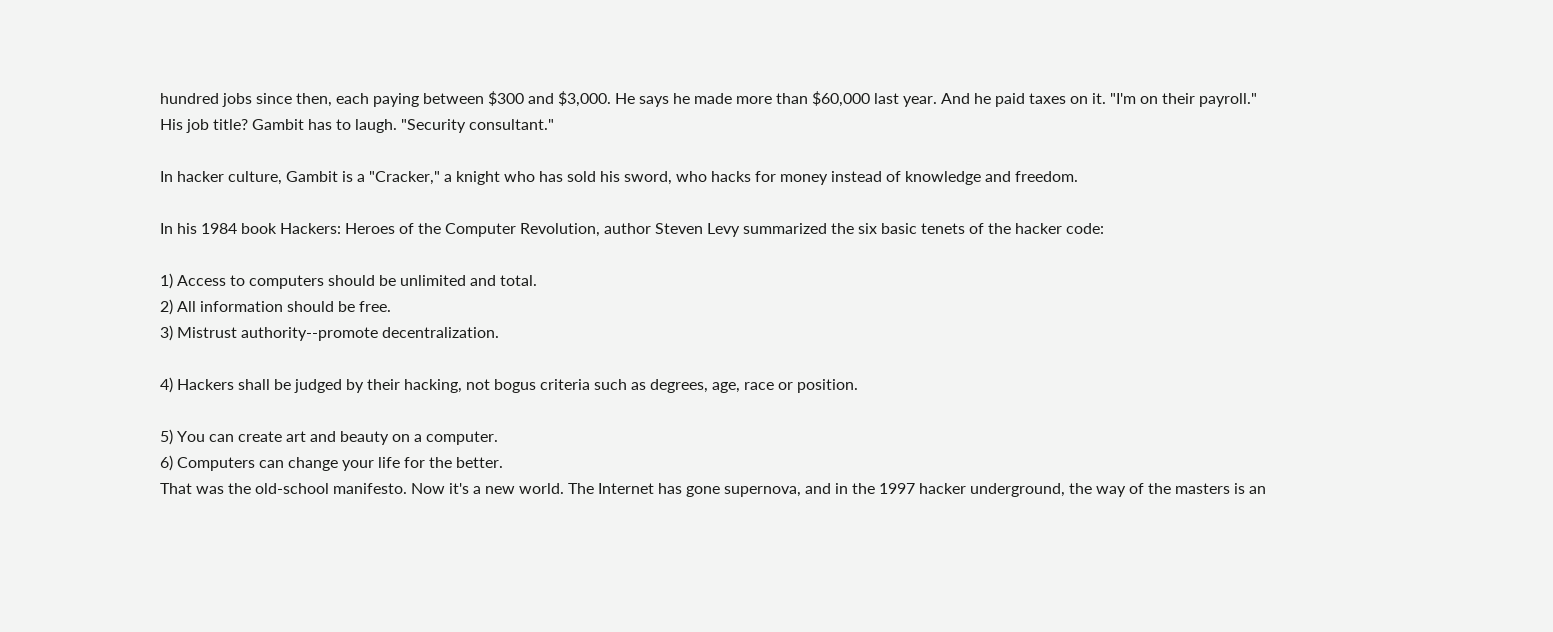hundred jobs since then, each paying between $300 and $3,000. He says he made more than $60,000 last year. And he paid taxes on it. "I'm on their payroll." His job title? Gambit has to laugh. "Security consultant."

In hacker culture, Gambit is a "Cracker," a knight who has sold his sword, who hacks for money instead of knowledge and freedom.

In his 1984 book Hackers: Heroes of the Computer Revolution, author Steven Levy summarized the six basic tenets of the hacker code:

1) Access to computers should be unlimited and total.
2) All information should be free.
3) Mistrust authority--promote decentralization.

4) Hackers shall be judged by their hacking, not bogus criteria such as degrees, age, race or position.

5) You can create art and beauty on a computer.
6) Computers can change your life for the better.
That was the old-school manifesto. Now it's a new world. The Internet has gone supernova, and in the 1997 hacker underground, the way of the masters is an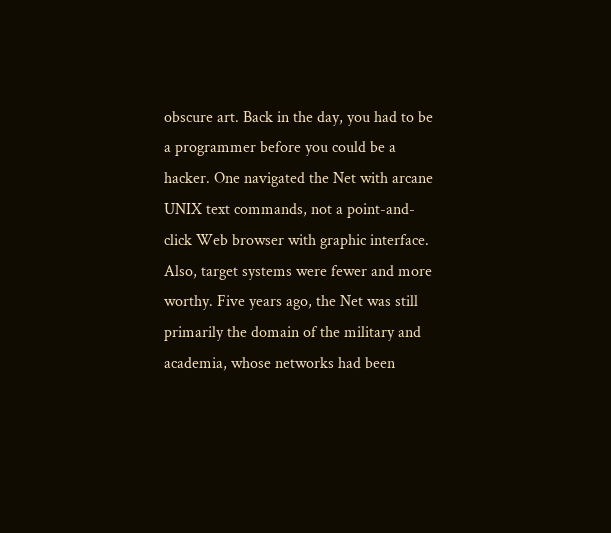obscure art. Back in the day, you had to be a programmer before you could be a hacker. One navigated the Net with arcane UNIX text commands, not a point-and-click Web browser with graphic interface. Also, target systems were fewer and more worthy. Five years ago, the Net was still primarily the domain of the military and academia, whose networks had been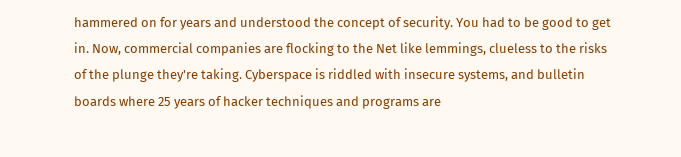hammered on for years and understood the concept of security. You had to be good to get in. Now, commercial companies are flocking to the Net like lemmings, clueless to the risks of the plunge they're taking. Cyberspace is riddled with insecure systems, and bulletin boards where 25 years of hacker techniques and programs are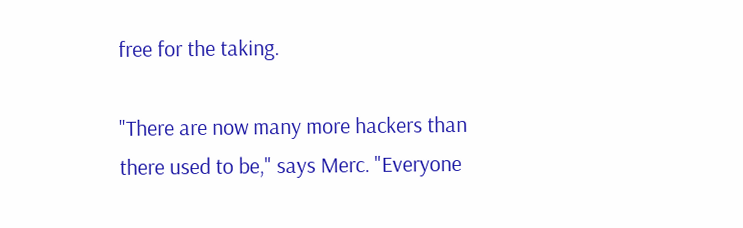free for the taking.

"There are now many more hackers than there used to be," says Merc. "Everyone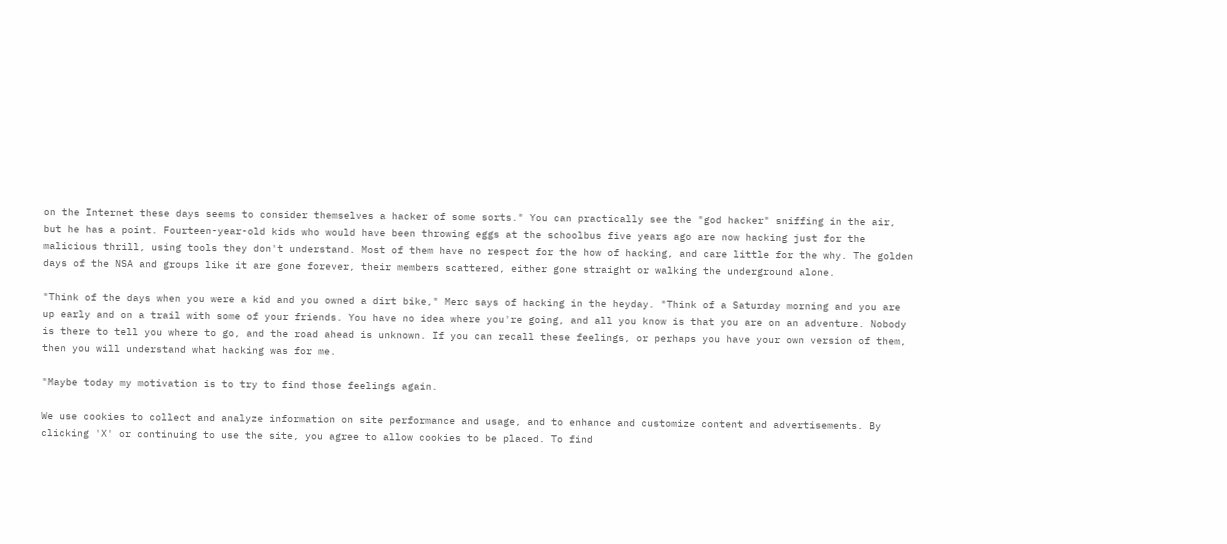on the Internet these days seems to consider themselves a hacker of some sorts." You can practically see the "god hacker" sniffing in the air, but he has a point. Fourteen-year-old kids who would have been throwing eggs at the schoolbus five years ago are now hacking just for the malicious thrill, using tools they don't understand. Most of them have no respect for the how of hacking, and care little for the why. The golden days of the NSA and groups like it are gone forever, their members scattered, either gone straight or walking the underground alone.

"Think of the days when you were a kid and you owned a dirt bike," Merc says of hacking in the heyday. "Think of a Saturday morning and you are up early and on a trail with some of your friends. You have no idea where you're going, and all you know is that you are on an adventure. Nobody is there to tell you where to go, and the road ahead is unknown. If you can recall these feelings, or perhaps you have your own version of them, then you will understand what hacking was for me.

"Maybe today my motivation is to try to find those feelings again.

We use cookies to collect and analyze information on site performance and usage, and to enhance and customize content and advertisements. By clicking 'X' or continuing to use the site, you agree to allow cookies to be placed. To find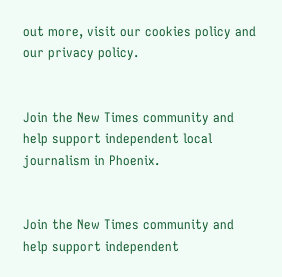out more, visit our cookies policy and our privacy policy.


Join the New Times community and help support independent local journalism in Phoenix.


Join the New Times community and help support independent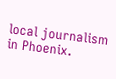local journalism in Phoenix.